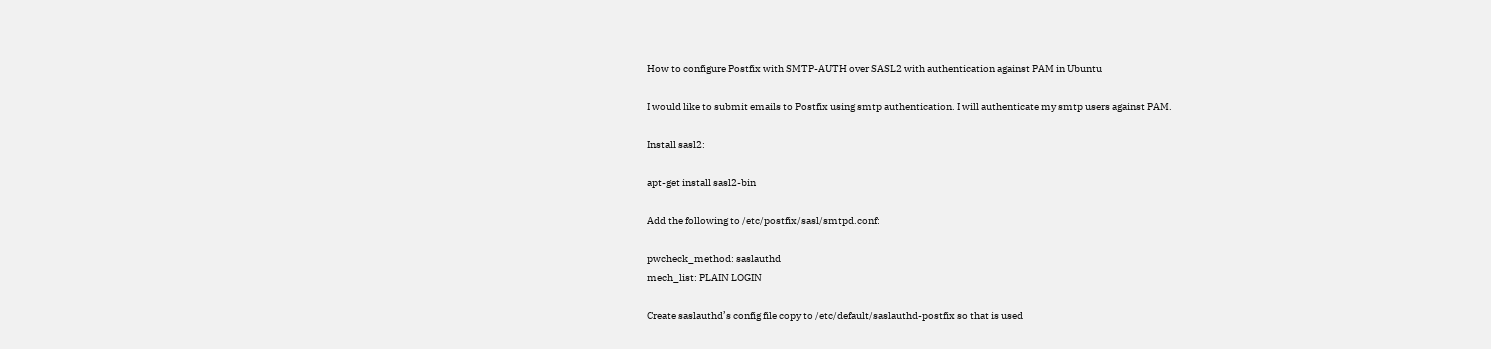How to configure Postfix with SMTP-AUTH over SASL2 with authentication against PAM in Ubuntu

I would like to submit emails to Postfix using smtp authentication. I will authenticate my smtp users against PAM.

Install sasl2:

apt-get install sasl2-bin

Add the following to /etc/postfix/sasl/smtpd.conf:

pwcheck_method: saslauthd
mech_list: PLAIN LOGIN

Create saslauthd’s config file copy to /etc/default/saslauthd-postfix so that is used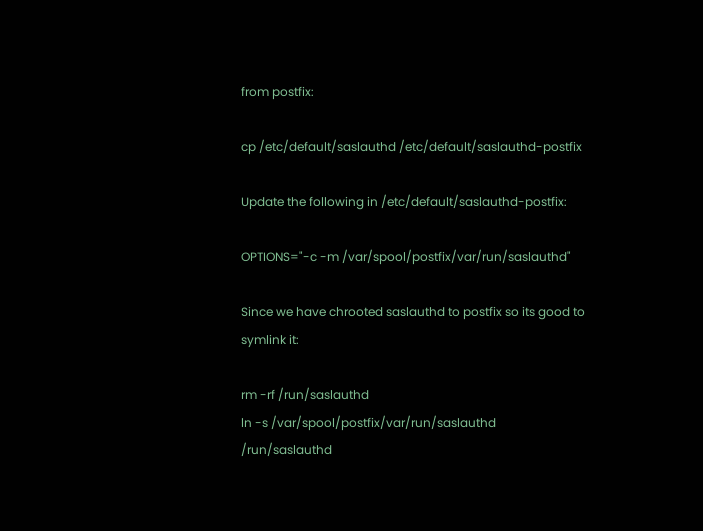from postfix:

cp /etc/default/saslauthd /etc/default/saslauthd-postfix

Update the following in /etc/default/saslauthd-postfix:

OPTIONS="-c -m /var/spool/postfix/var/run/saslauthd"

Since we have chrooted saslauthd to postfix so its good to symlink it:

rm -rf /run/saslauthd
ln -s /var/spool/postfix/var/run/saslauthd /run/saslauthd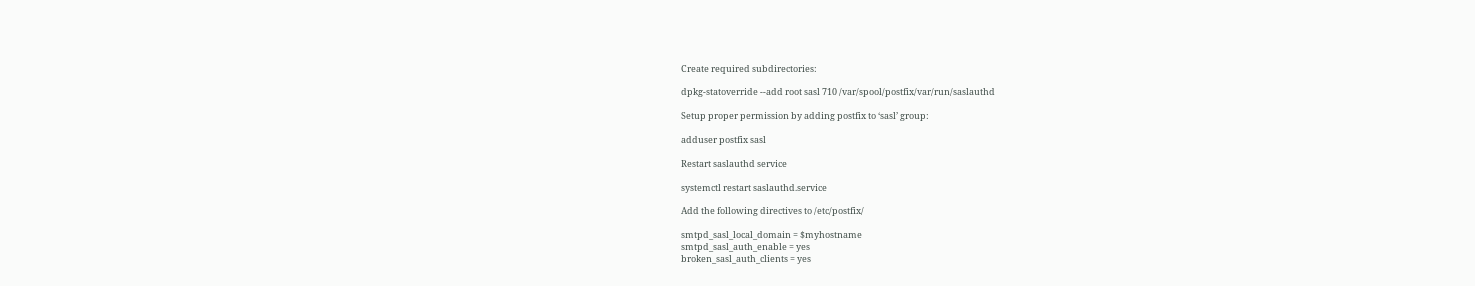Create required subdirectories:

dpkg-statoverride --add root sasl 710 /var/spool/postfix/var/run/saslauthd

Setup proper permission by adding postfix to ‘sasl’ group:

adduser postfix sasl

Restart saslauthd service

systemctl restart saslauthd.service

Add the following directives to /etc/postfix/

smtpd_sasl_local_domain = $myhostname
smtpd_sasl_auth_enable = yes
broken_sasl_auth_clients = yes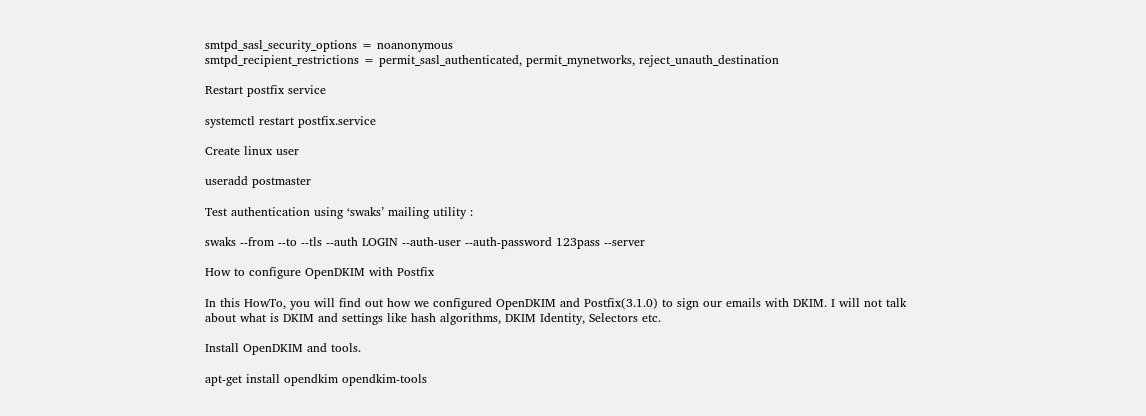smtpd_sasl_security_options = noanonymous
smtpd_recipient_restrictions = permit_sasl_authenticated, permit_mynetworks, reject_unauth_destination

Restart postfix service

systemctl restart postfix.service

Create linux user

useradd postmaster

Test authentication using ‘swaks’ mailing utility :

swaks --from --to --tls --auth LOGIN --auth-user --auth-password 123pass --server

How to configure OpenDKIM with Postfix

In this HowTo, you will find out how we configured OpenDKIM and Postfix(3.1.0) to sign our emails with DKIM. I will not talk about what is DKIM and settings like hash algorithms, DKIM Identity, Selectors etc.

Install OpenDKIM and tools.

apt-get install opendkim opendkim-tools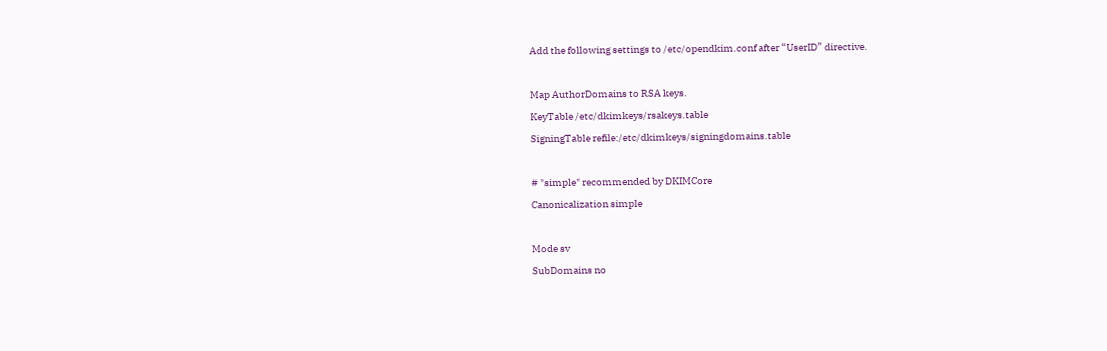Add the following settings to /etc/opendkim.conf after “UserID” directive.

Map AuthorDomains to RSA keys.
KeyTable /etc/dkimkeys/rsakeys.table
SigningTable refile:/etc/dkimkeys/signingdomains.table

# "simple" recommended by DKIMCore
Canonicalization simple

Mode sv
SubDomains no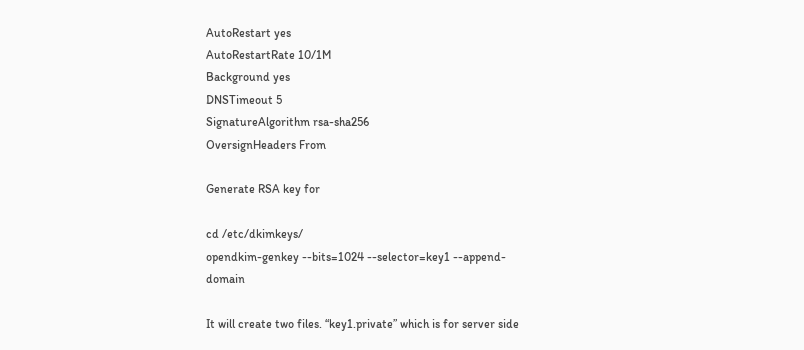AutoRestart yes
AutoRestartRate 10/1M
Background yes
DNSTimeout 5
SignatureAlgorithm rsa-sha256
OversignHeaders From

Generate RSA key for

cd /etc/dkimkeys/
opendkim-genkey --bits=1024 --selector=key1 --append-domain

It will create two files. “key1.private” which is for server side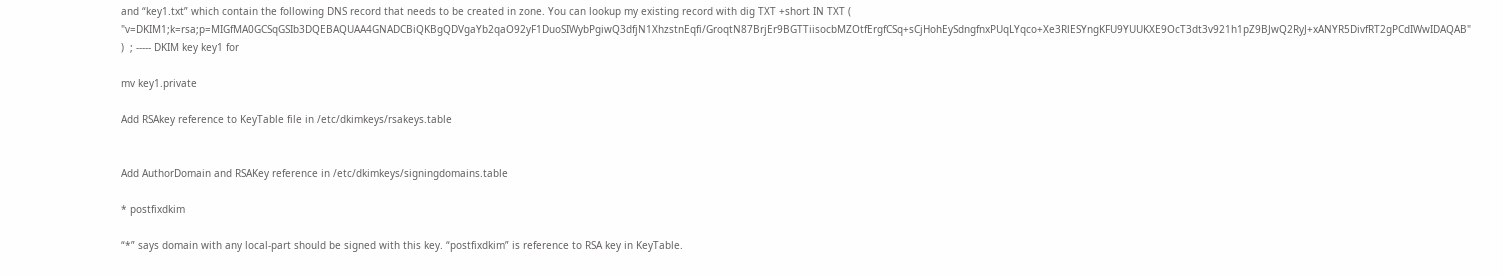and “key1.txt” which contain the following DNS record that needs to be created in zone. You can lookup my existing record with dig TXT +short IN TXT ( "v=DKIM1;k=rsa;p=MIGfMA0GCSqGSIb3DQEBAQUAA4GNADCBiQKBgQDVgaYb2qaO92yF1DuoSIWybPgiwQ3dfjN1XhzstnEqfi/GroqtN87BrjEr9BGTTiisocbMZOtfErgfCSq+sCjHohEySdngfnxPUqLYqco+Xe3RlESYngKFU9YUUKXE9OcT3dt3v921h1pZ9BJwQ2RyJ+xANYR5DivfRT2gPCdIWwIDAQAB" )  ; ----- DKIM key key1 for

mv key1.private

Add RSAkey reference to KeyTable file in /etc/dkimkeys/rsakeys.table


Add AuthorDomain and RSAKey reference in /etc/dkimkeys/signingdomains.table

* postfixdkim

“*” says domain with any local-part should be signed with this key. “postfixdkim” is reference to RSA key in KeyTable.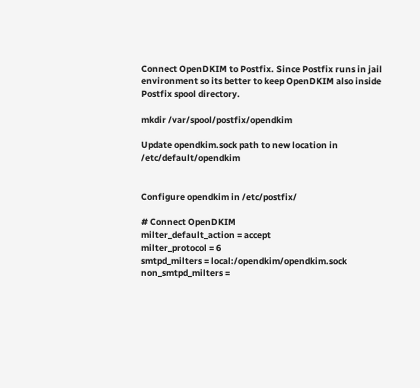Connect OpenDKIM to Postfix. Since Postfix runs in jail environment so its better to keep OpenDKIM also inside Postfix spool directory.

mkdir /var/spool/postfix/opendkim

Update opendkim.sock path to new location in /etc/default/opendkim


Configure opendkim in /etc/postfix/

# Connect OpenDKIM
milter_default_action = accept
milter_protocol = 6
smtpd_milters = local:/opendkim/opendkim.sock
non_smtpd_milters =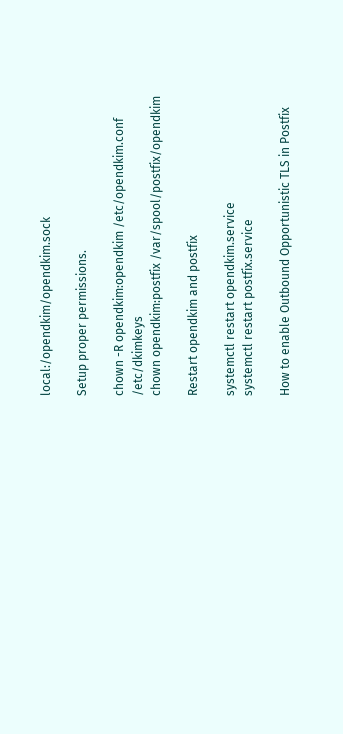local:/opendkim/opendkim.sock

Setup proper permissions.

chown -R opendkim:opendkim /etc/opendkim.conf /etc/dkimkeys
chown opendkim:postfix /var/spool/postfix/opendkim

Restart opendkim and postfix

systemctl restart opendkim.service
systemctl restart postfix.service

How to enable Outbound Opportunistic TLS in Postfix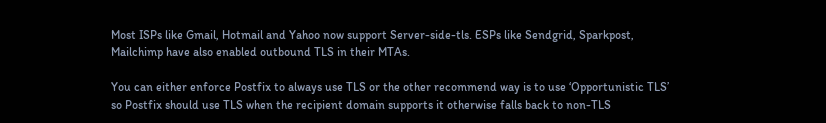Most ISPs like Gmail, Hotmail and Yahoo now support Server-side-tls. ESPs like Sendgrid, Sparkpost, Mailchimp have also enabled outbound TLS in their MTAs.

You can either enforce Postfix to always use TLS or the other recommend way is to use ‘Opportunistic TLS’ so Postfix should use TLS when the recipient domain supports it otherwise falls back to non-TLS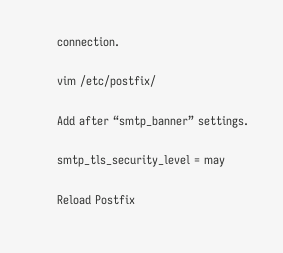connection.

vim /etc/postfix/

Add after “smtp_banner” settings.

smtp_tls_security_level = may

Reload Postfix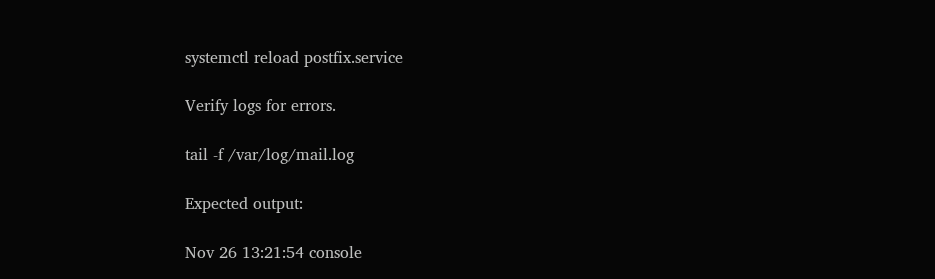systemctl reload postfix.service

Verify logs for errors.

tail -f /var/log/mail.log

Expected output:

Nov 26 13:21:54 console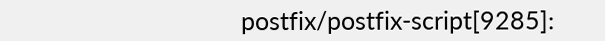postfix/postfix-script[9285]: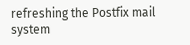refreshing the Postfix mail system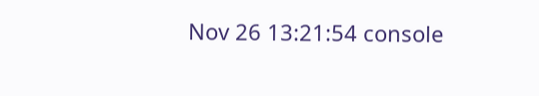Nov 26 13:21:54 console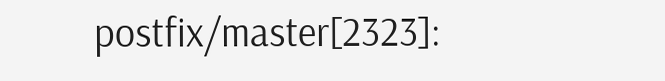postfix/master[2323]: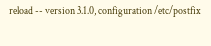reload -- version 3.1.0, configuration /etc/postfix